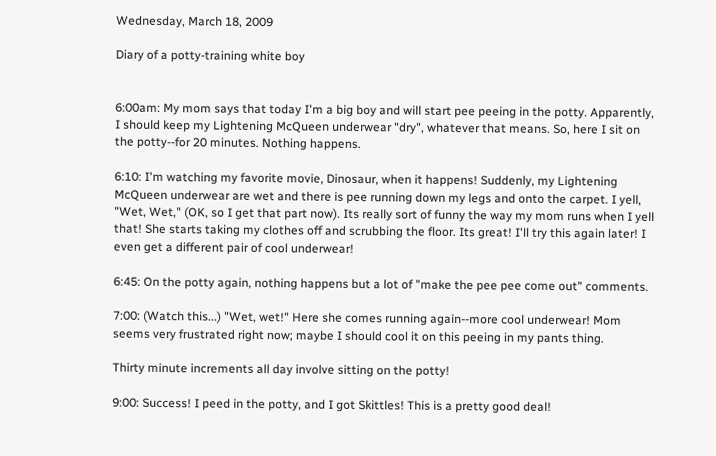Wednesday, March 18, 2009

Diary of a potty-training white boy


6:00am: My mom says that today I'm a big boy and will start pee peeing in the potty. Apparently, I should keep my Lightening McQueen underwear "dry", whatever that means. So, here I sit on the potty--for 20 minutes. Nothing happens.

6:10: I'm watching my favorite movie, Dinosaur, when it happens! Suddenly, my Lightening McQueen underwear are wet and there is pee running down my legs and onto the carpet. I yell, "Wet, Wet," (OK, so I get that part now). Its really sort of funny the way my mom runs when I yell that! She starts taking my clothes off and scrubbing the floor. Its great! I'll try this again later! I even get a different pair of cool underwear!

6:45: On the potty again, nothing happens but a lot of "make the pee pee come out" comments.

7:00: (Watch this...) "Wet, wet!" Here she comes running again--more cool underwear! Mom seems very frustrated right now; maybe I should cool it on this peeing in my pants thing.

Thirty minute increments all day involve sitting on the potty!

9:00: Success! I peed in the potty, and I got Skittles! This is a pretty good deal!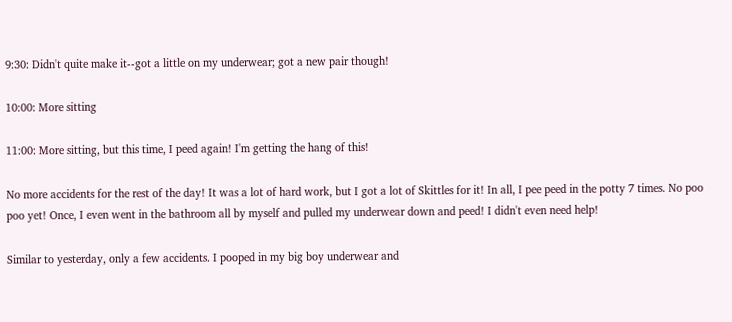9:30: Didn't quite make it--got a little on my underwear; got a new pair though!

10:00: More sitting

11:00: More sitting, but this time, I peed again! I'm getting the hang of this!

No more accidents for the rest of the day! It was a lot of hard work, but I got a lot of Skittles for it! In all, I pee peed in the potty 7 times. No poo poo yet! Once, I even went in the bathroom all by myself and pulled my underwear down and peed! I didn't even need help!

Similar to yesterday, only a few accidents. I pooped in my big boy underwear and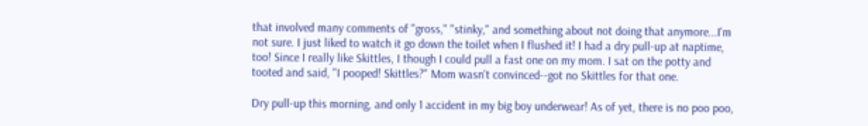that involved many comments of "gross," "stinky," and something about not doing that anymore...I'm not sure. I just liked to watch it go down the toilet when I flushed it! I had a dry pull-up at naptime, too! Since I really like Skittles, I though I could pull a fast one on my mom. I sat on the potty and tooted and said, "I pooped! Skittles?" Mom wasn't convinced--got no Skittles for that one.

Dry pull-up this morning, and only 1 accident in my big boy underwear! As of yet, there is no poo poo,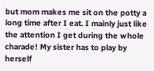but mom makes me sit on the potty a long time after I eat. I mainly just like the attention I get during the whole charade! My sister has to play by herself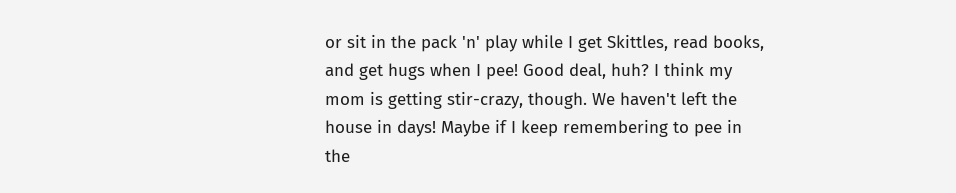or sit in the pack 'n' play while I get Skittles, read books, and get hugs when I pee! Good deal, huh? I think my mom is getting stir-crazy, though. We haven't left the house in days! Maybe if I keep remembering to pee in the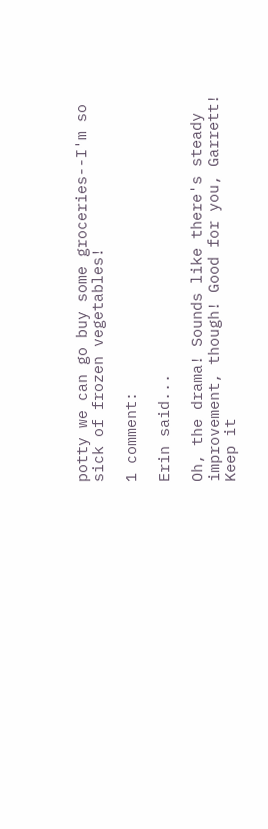potty we can go buy some groceries--I'm so sick of frozen vegetables!

1 comment:

Erin said...

Oh, the drama! Sounds like there's steady improvement, though! Good for you, Garrett! Keep it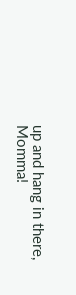up and hang in there, Momma!